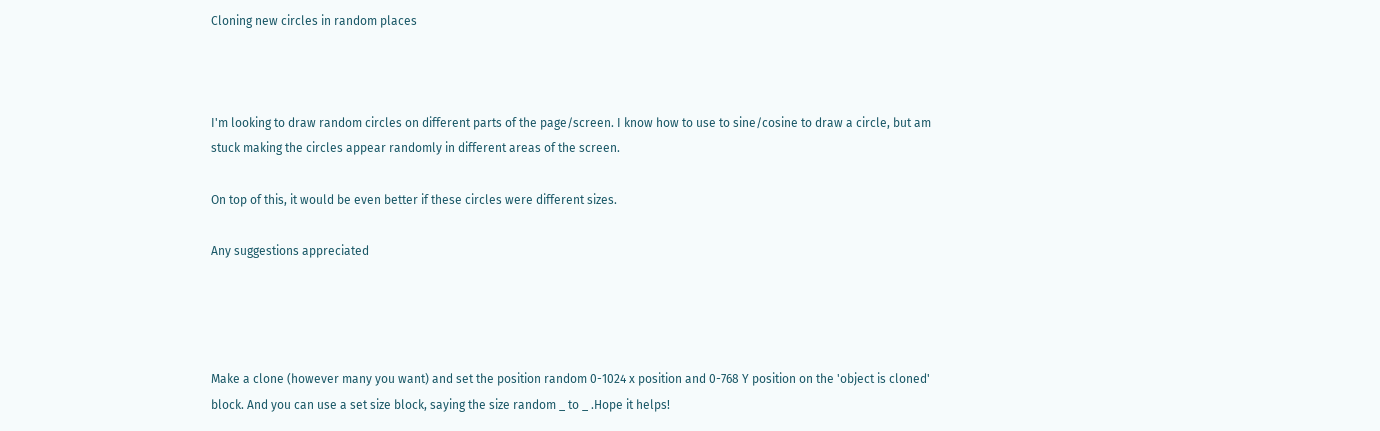Cloning new circles in random places



I'm looking to draw random circles on different parts of the page/screen. I know how to use to sine/cosine to draw a circle, but am stuck making the circles appear randomly in different areas of the screen.

On top of this, it would be even better if these circles were different sizes.

Any suggestions appreciated




Make a clone (however many you want) and set the position random 0-1024 x position and 0-768 Y position on the 'object is cloned' block. And you can use a set size block, saying the size random _ to _ .Hope it helps!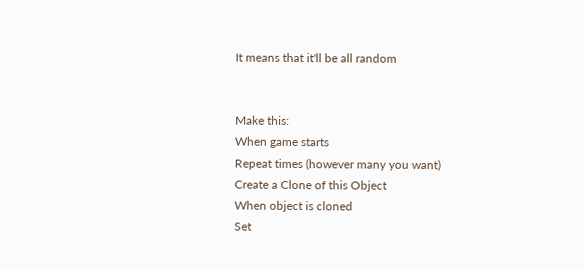It means that it'll be all random


Make this:
When game starts
Repeat times (however many you want)
Create a Clone of this Object
When object is cloned
Set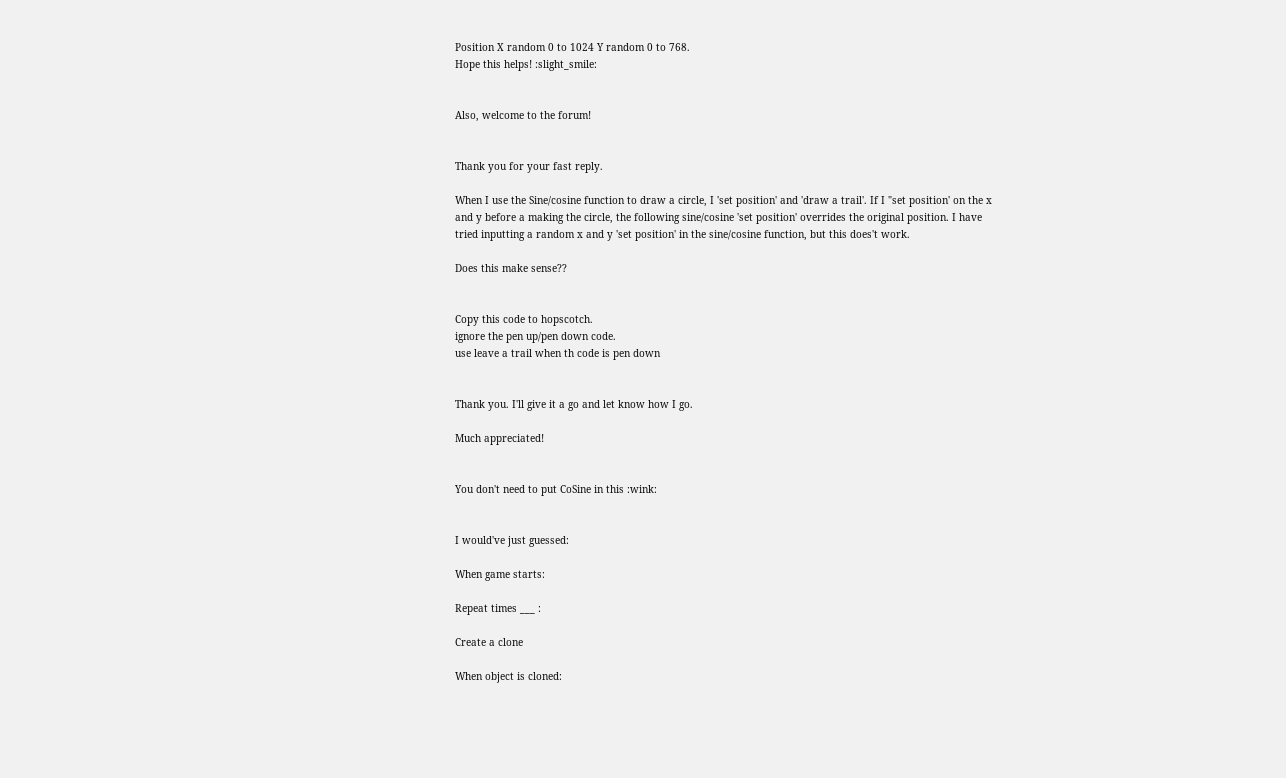Position X random 0 to 1024 Y random 0 to 768.
Hope this helps! :slight_smile:


Also, welcome to the forum!


Thank you for your fast reply.

When I use the Sine/cosine function to draw a circle, I 'set position' and 'draw a trail'. If I "set position' on the x and y before a making the circle, the following sine/cosine 'set position' overrides the original position. I have tried inputting a random x and y 'set position' in the sine/cosine function, but this does't work.

Does this make sense??


Copy this code to hopscotch.
ignore the pen up/pen down code.
use leave a trail when th code is pen down


Thank you. I'll give it a go and let know how I go.

Much appreciated!


You don't need to put CoSine in this :wink:


I would've just guessed:

When game starts:

Repeat times ___ :

Create a clone

When object is cloned: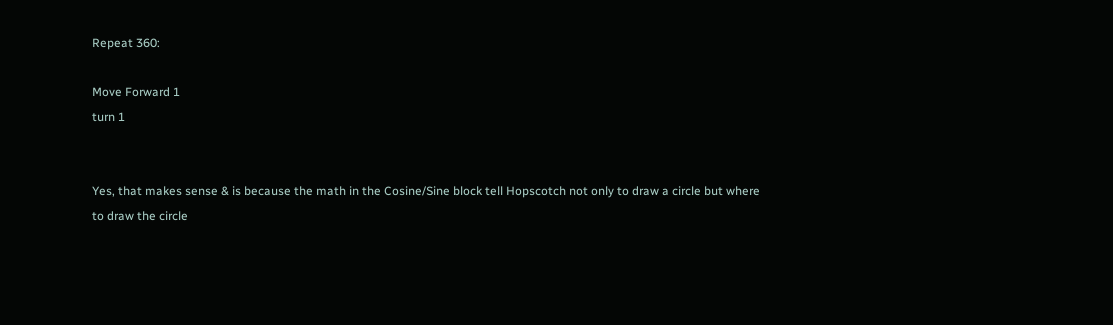Repeat 360:

Move Forward 1
turn 1


Yes, that makes sense & is because the math in the Cosine/Sine block tell Hopscotch not only to draw a circle but where to draw the circle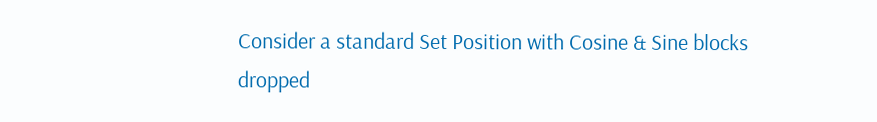Consider a standard Set Position with Cosine & Sine blocks dropped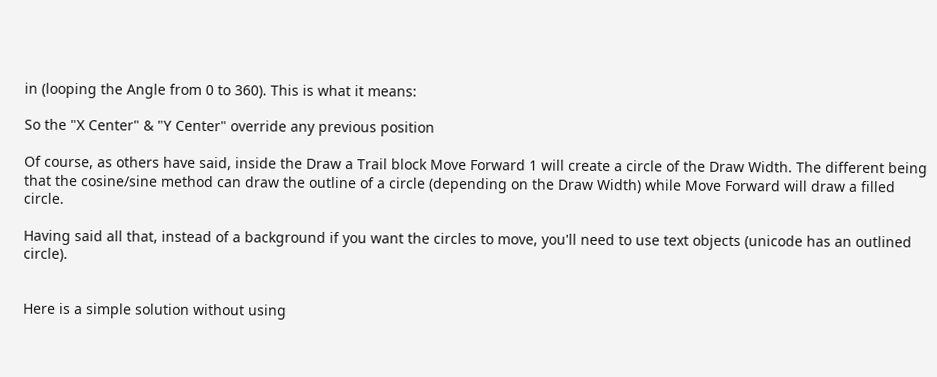in (looping the Angle from 0 to 360). This is what it means:

So the "X Center" & "Y Center" override any previous position

Of course, as others have said, inside the Draw a Trail block Move Forward 1 will create a circle of the Draw Width. The different being that the cosine/sine method can draw the outline of a circle (depending on the Draw Width) while Move Forward will draw a filled circle.

Having said all that, instead of a background if you want the circles to move, you'll need to use text objects (unicode has an outlined circle).


Here is a simple solution without using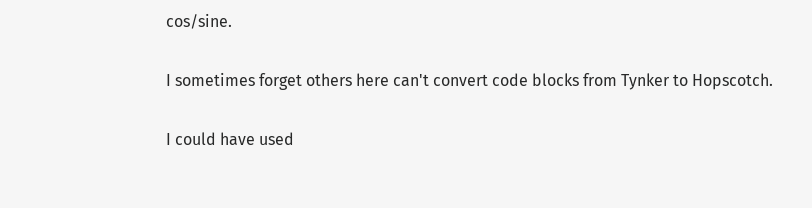cos/sine.

I sometimes forget others here can't convert code blocks from Tynker to Hopscotch.

I could have used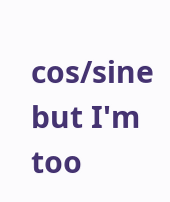cos/sine but I'm too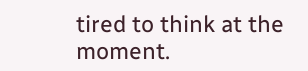tired to think at the moment.